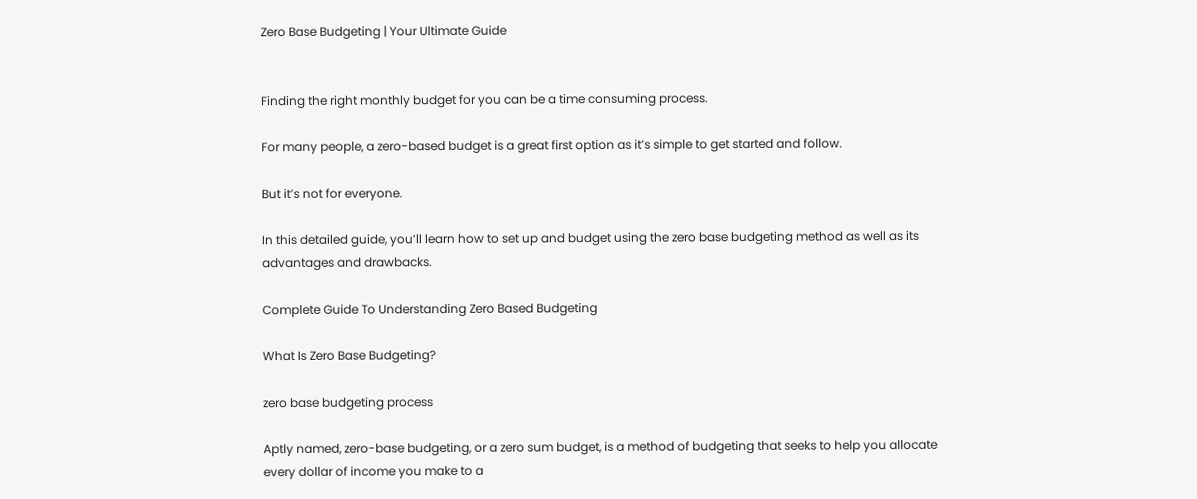Zero Base Budgeting | Your Ultimate Guide


Finding the right monthly budget for you can be a time consuming process.

For many people, a zero-based budget is a great first option as it’s simple to get started and follow.

But it’s not for everyone.

In this detailed guide, you’ll learn how to set up and budget using the zero base budgeting method as well as its advantages and drawbacks.

Complete Guide To Understanding Zero Based Budgeting

What Is Zero Base Budgeting?

zero base budgeting process

Aptly named, zero-base budgeting, or a zero sum budget, is a method of budgeting that seeks to help you allocate every dollar of income you make to a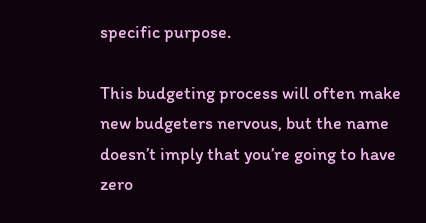specific purpose.

This budgeting process will often make new budgeters nervous, but the name doesn’t imply that you’re going to have zero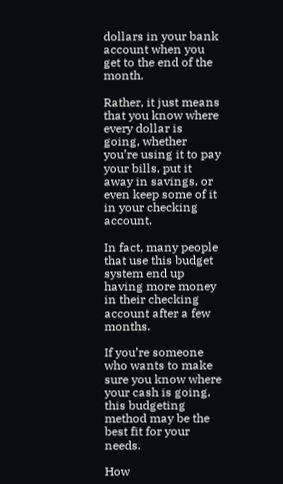dollars in your bank account when you get to the end of the month.

Rather, it just means that you know where every dollar is going, whether you’re using it to pay your bills, put it away in savings, or even keep some of it in your checking account.

In fact, many people that use this budget system end up having more money in their checking account after a few months.

If you’re someone who wants to make sure you know where your cash is going, this budgeting method may be the best fit for your needs.

How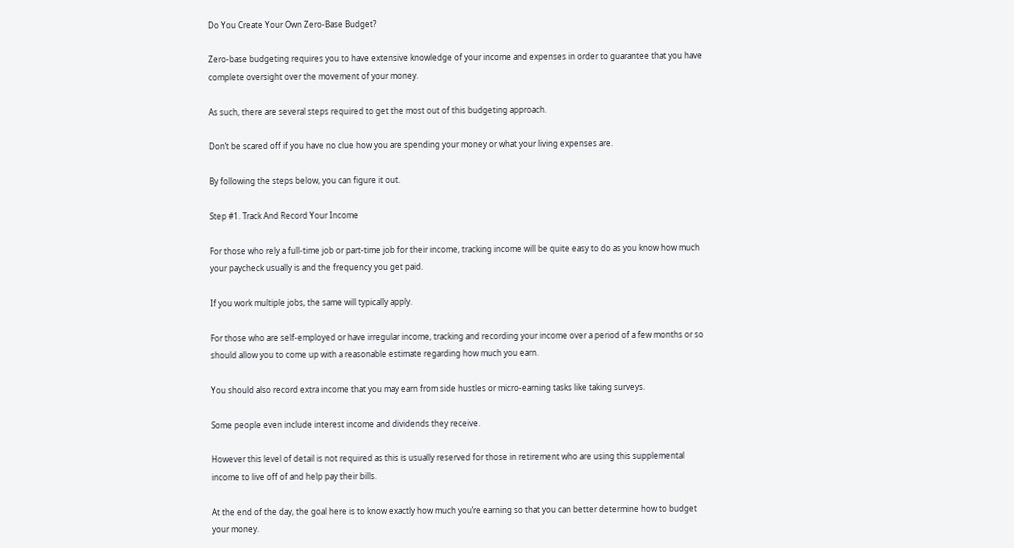Do You Create Your Own Zero-Base Budget?

Zero-base budgeting requires you to have extensive knowledge of your income and expenses in order to guarantee that you have complete oversight over the movement of your money.

As such, there are several steps required to get the most out of this budgeting approach.

Don’t be scared off if you have no clue how you are spending your money or what your living expenses are.

By following the steps below, you can figure it out.

Step #1. Track And Record Your Income

For those who rely a full-time job or part-time job for their income, tracking income will be quite easy to do as you know how much your paycheck usually is and the frequency you get paid.

If you work multiple jobs, the same will typically apply.

For those who are self-employed or have irregular income, tracking and recording your income over a period of a few months or so should allow you to come up with a reasonable estimate regarding how much you earn.

You should also record extra income that you may earn from side hustles or micro-earning tasks like taking surveys.

Some people even include interest income and dividends they receive.

However this level of detail is not required as this is usually reserved for those in retirement who are using this supplemental income to live off of and help pay their bills.

At the end of the day, the goal here is to know exactly how much you’re earning so that you can better determine how to budget your money.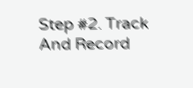Step #2. Track And Record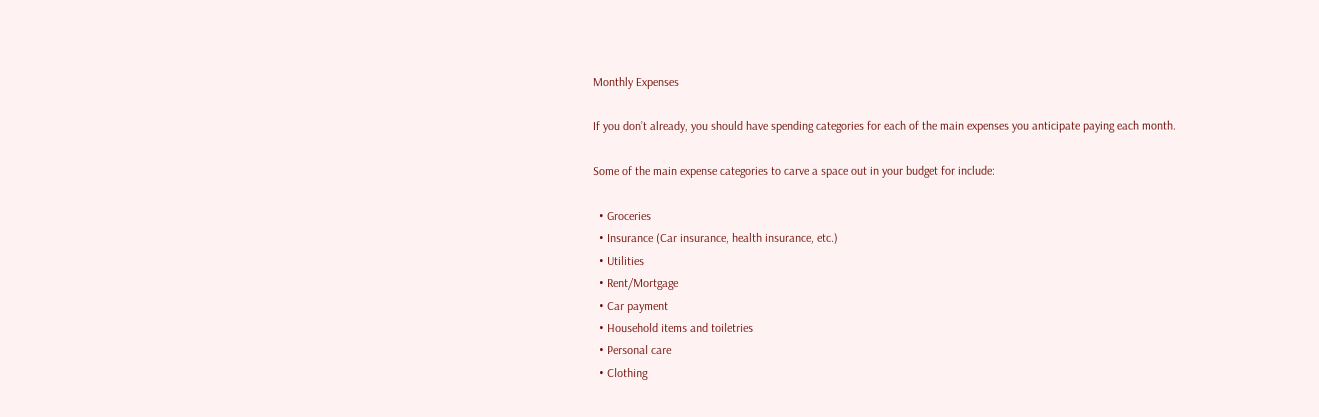Monthly Expenses

If you don’t already, you should have spending categories for each of the main expenses you anticipate paying each month.

Some of the main expense categories to carve a space out in your budget for include:

  • Groceries
  • Insurance (Car insurance, health insurance, etc.)
  • Utilities
  • Rent/Mortgage
  • Car payment
  • Household items and toiletries
  • Personal care
  • Clothing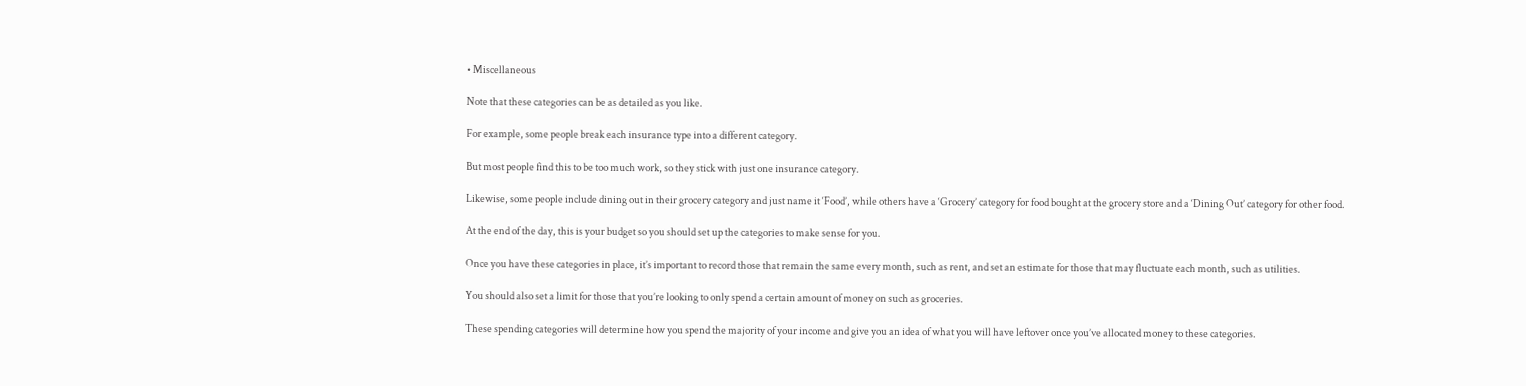• Miscellaneous

Note that these categories can be as detailed as you like.

For example, some people break each insurance type into a different category.

But most people find this to be too much work, so they stick with just one insurance category.

Likewise, some people include dining out in their grocery category and just name it ‘Food’, while others have a ‘Grocery’ category for food bought at the grocery store and a ‘Dining Out’ category for other food.

At the end of the day, this is your budget so you should set up the categories to make sense for you.

Once you have these categories in place, it’s important to record those that remain the same every month, such as rent, and set an estimate for those that may fluctuate each month, such as utilities.

You should also set a limit for those that you’re looking to only spend a certain amount of money on such as groceries.

These spending categories will determine how you spend the majority of your income and give you an idea of what you will have leftover once you’ve allocated money to these categories.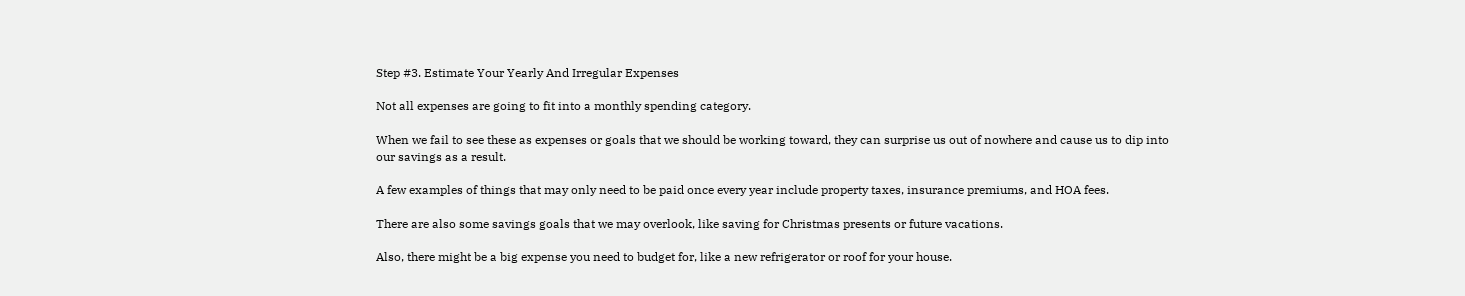Step #3. Estimate Your Yearly And Irregular Expenses

Not all expenses are going to fit into a monthly spending category.

When we fail to see these as expenses or goals that we should be working toward, they can surprise us out of nowhere and cause us to dip into our savings as a result.

A few examples of things that may only need to be paid once every year include property taxes, insurance premiums, and HOA fees.

There are also some savings goals that we may overlook, like saving for Christmas presents or future vacations.

Also, there might be a big expense you need to budget for, like a new refrigerator or roof for your house.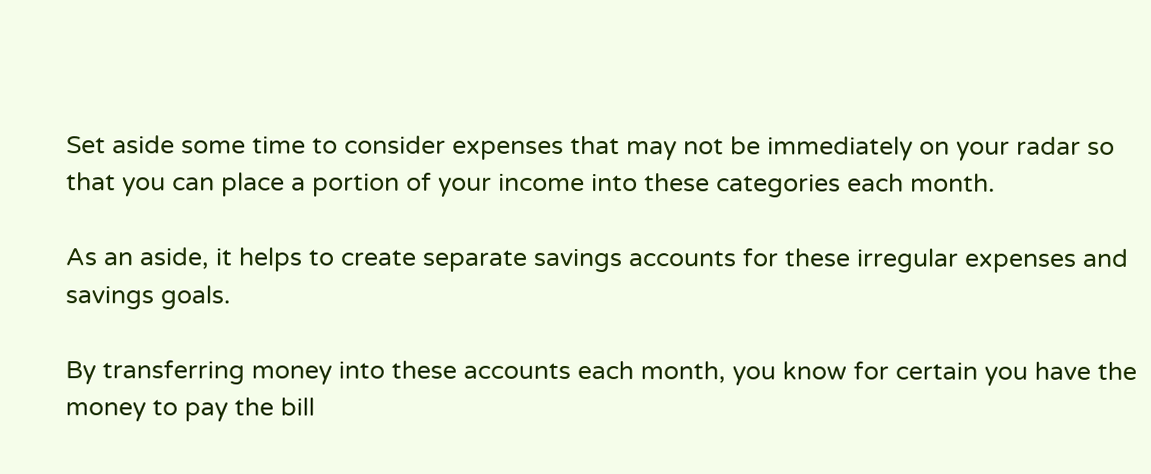Set aside some time to consider expenses that may not be immediately on your radar so that you can place a portion of your income into these categories each month.

As an aside, it helps to create separate savings accounts for these irregular expenses and savings goals.

By transferring money into these accounts each month, you know for certain you have the money to pay the bill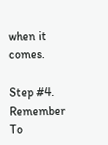when it comes.

Step #4. Remember To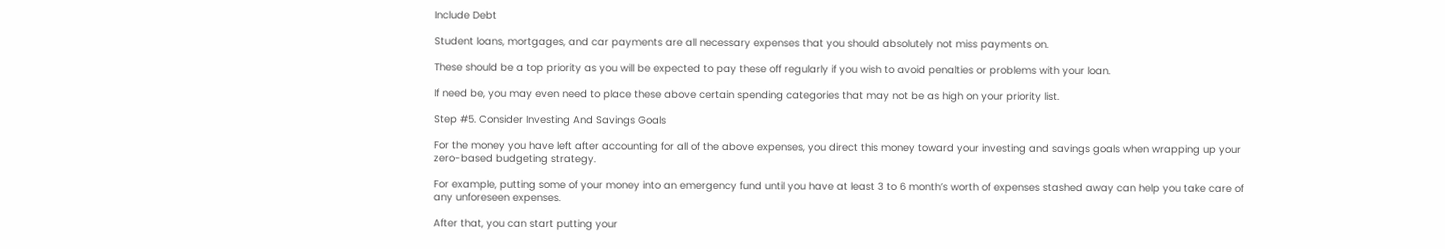Include Debt

Student loans, mortgages, and car payments are all necessary expenses that you should absolutely not miss payments on.

These should be a top priority as you will be expected to pay these off regularly if you wish to avoid penalties or problems with your loan.

If need be, you may even need to place these above certain spending categories that may not be as high on your priority list.

Step #5. Consider Investing And Savings Goals

For the money you have left after accounting for all of the above expenses, you direct this money toward your investing and savings goals when wrapping up your zero-based budgeting strategy.

For example, putting some of your money into an emergency fund until you have at least 3 to 6 month’s worth of expenses stashed away can help you take care of any unforeseen expenses.

After that, you can start putting your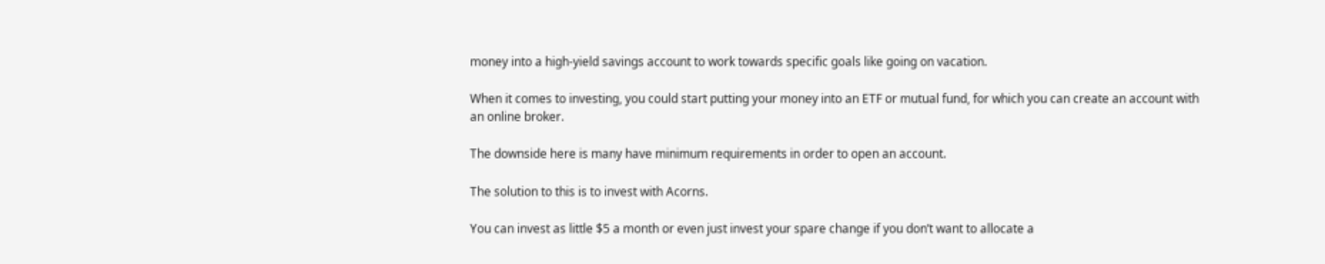money into a high-yield savings account to work towards specific goals like going on vacation.

When it comes to investing, you could start putting your money into an ETF or mutual fund, for which you can create an account with an online broker.

The downside here is many have minimum requirements in order to open an account.

The solution to this is to invest with Acorns.

You can invest as little $5 a month or even just invest your spare change if you don’t want to allocate a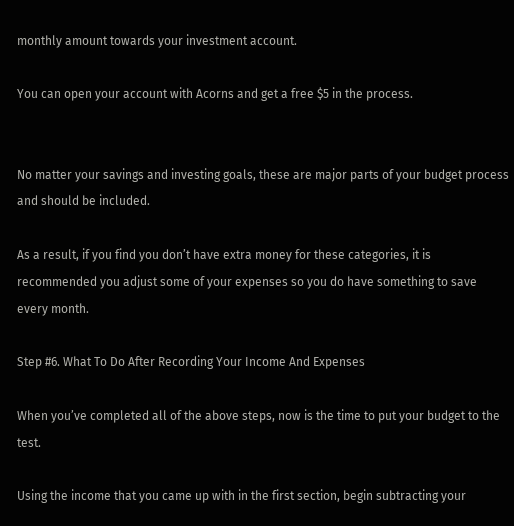monthly amount towards your investment account.

You can open your account with Acorns and get a free $5 in the process.


No matter your savings and investing goals, these are major parts of your budget process and should be included.

As a result, if you find you don’t have extra money for these categories, it is recommended you adjust some of your expenses so you do have something to save every month.

Step #6. What To Do After Recording Your Income And Expenses

When you’ve completed all of the above steps, now is the time to put your budget to the test.

Using the income that you came up with in the first section, begin subtracting your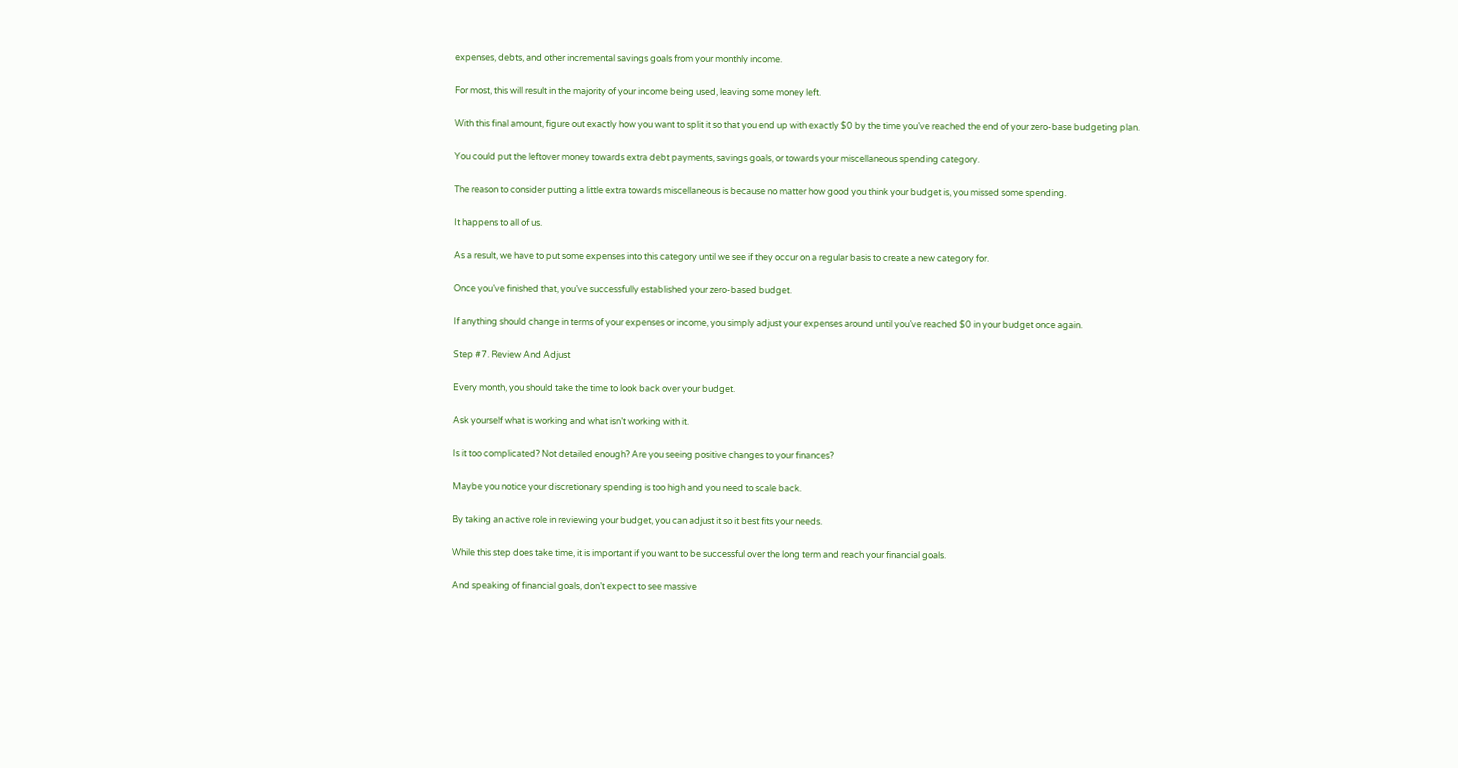expenses, debts, and other incremental savings goals from your monthly income.

For most, this will result in the majority of your income being used, leaving some money left.

With this final amount, figure out exactly how you want to split it so that you end up with exactly $0 by the time you’ve reached the end of your zero-base budgeting plan.

You could put the leftover money towards extra debt payments, savings goals, or towards your miscellaneous spending category.

The reason to consider putting a little extra towards miscellaneous is because no matter how good you think your budget is, you missed some spending.

It happens to all of us.

As a result, we have to put some expenses into this category until we see if they occur on a regular basis to create a new category for.

Once you’ve finished that, you’ve successfully established your zero-based budget.

If anything should change in terms of your expenses or income, you simply adjust your expenses around until you’ve reached $0 in your budget once again.

Step #7. Review And Adjust

Every month, you should take the time to look back over your budget.

Ask yourself what is working and what isn’t working with it.

Is it too complicated? Not detailed enough? Are you seeing positive changes to your finances?

Maybe you notice your discretionary spending is too high and you need to scale back.

By taking an active role in reviewing your budget, you can adjust it so it best fits your needs.

While this step does take time, it is important if you want to be successful over the long term and reach your financial goals.

And speaking of financial goals, don’t expect to see massive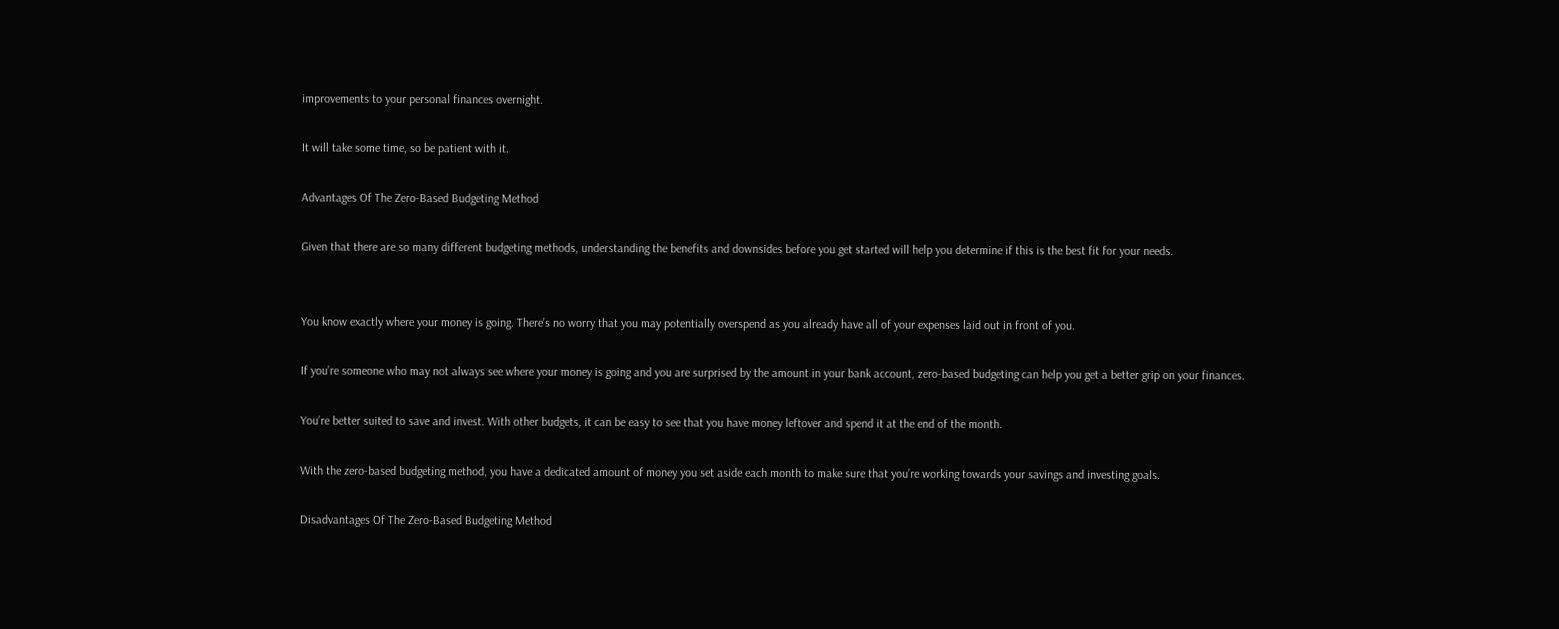improvements to your personal finances overnight.

It will take some time, so be patient with it.

Advantages Of The Zero-Based Budgeting Method

Given that there are so many different budgeting methods, understanding the benefits and downsides before you get started will help you determine if this is the best fit for your needs.


You know exactly where your money is going. There’s no worry that you may potentially overspend as you already have all of your expenses laid out in front of you.

If you’re someone who may not always see where your money is going and you are surprised by the amount in your bank account, zero-based budgeting can help you get a better grip on your finances.

You’re better suited to save and invest. With other budgets, it can be easy to see that you have money leftover and spend it at the end of the month.

With the zero-based budgeting method, you have a dedicated amount of money you set aside each month to make sure that you’re working towards your savings and investing goals.

Disadvantages Of The Zero-Based Budgeting Method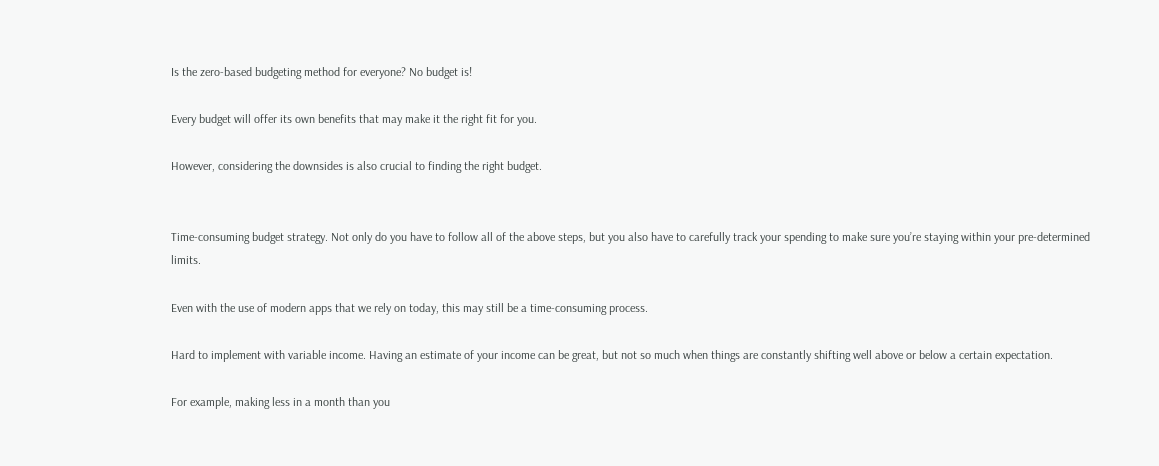Is the zero-based budgeting method for everyone? No budget is!

Every budget will offer its own benefits that may make it the right fit for you.

However, considering the downsides is also crucial to finding the right budget.


Time-consuming budget strategy. Not only do you have to follow all of the above steps, but you also have to carefully track your spending to make sure you’re staying within your pre-determined limits.

Even with the use of modern apps that we rely on today, this may still be a time-consuming process.

Hard to implement with variable income. Having an estimate of your income can be great, but not so much when things are constantly shifting well above or below a certain expectation.

For example, making less in a month than you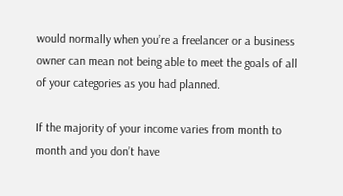would normally when you’re a freelancer or a business owner can mean not being able to meet the goals of all of your categories as you had planned.

If the majority of your income varies from month to month and you don’t have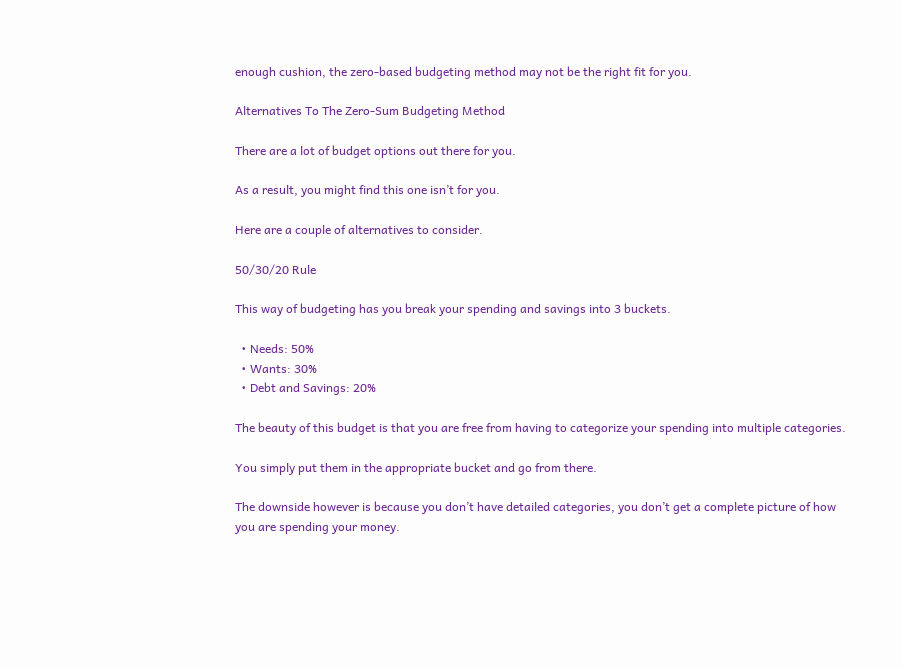enough cushion, the zero-based budgeting method may not be the right fit for you.

Alternatives To The Zero-Sum Budgeting Method

There are a lot of budget options out there for you.

As a result, you might find this one isn’t for you.

Here are a couple of alternatives to consider.

50/30/20 Rule

This way of budgeting has you break your spending and savings into 3 buckets.

  • Needs: 50%
  • Wants: 30%
  • Debt and Savings: 20%

The beauty of this budget is that you are free from having to categorize your spending into multiple categories.

You simply put them in the appropriate bucket and go from there.

The downside however is because you don’t have detailed categories, you don’t get a complete picture of how you are spending your money.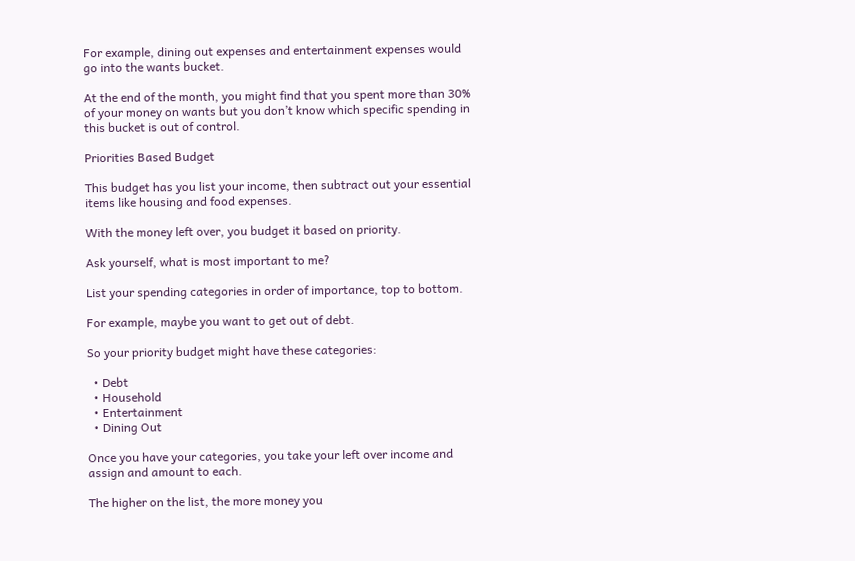For example, dining out expenses and entertainment expenses would go into the wants bucket.

At the end of the month, you might find that you spent more than 30% of your money on wants but you don’t know which specific spending in this bucket is out of control.

Priorities Based Budget

This budget has you list your income, then subtract out your essential items like housing and food expenses.

With the money left over, you budget it based on priority.

Ask yourself, what is most important to me?

List your spending categories in order of importance, top to bottom.

For example, maybe you want to get out of debt.

So your priority budget might have these categories:

  • Debt
  • Household
  • Entertainment
  • Dining Out

Once you have your categories, you take your left over income and assign and amount to each.

The higher on the list, the more money you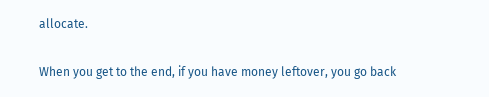allocate.

When you get to the end, if you have money leftover, you go back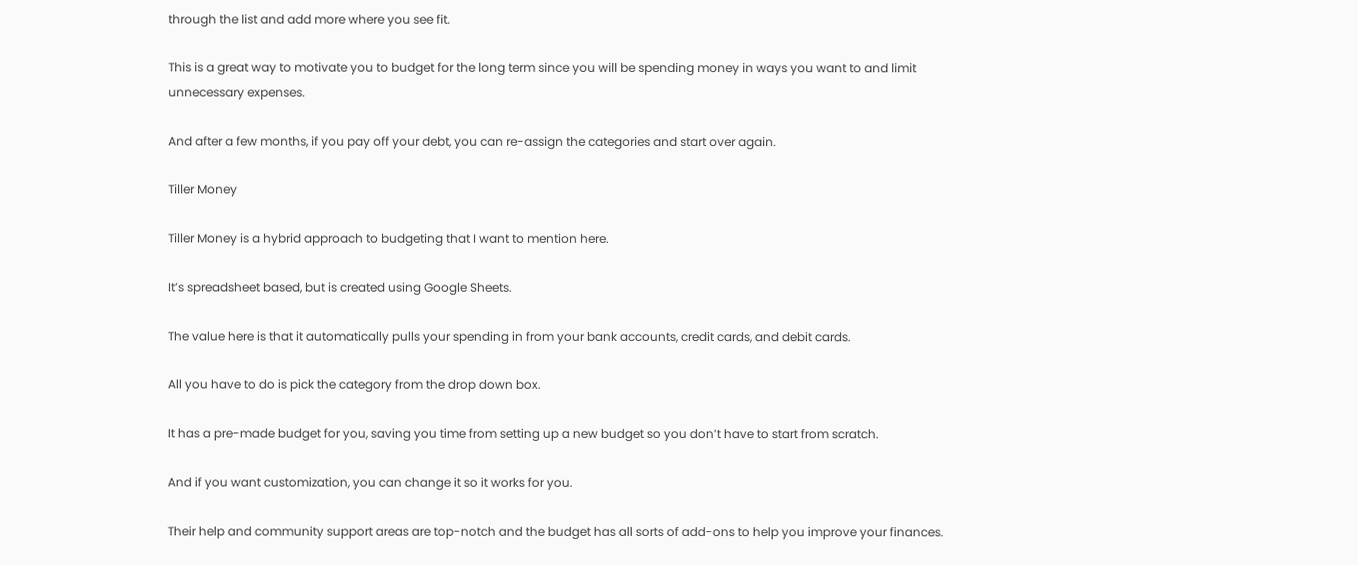through the list and add more where you see fit.

This is a great way to motivate you to budget for the long term since you will be spending money in ways you want to and limit unnecessary expenses.

And after a few months, if you pay off your debt, you can re-assign the categories and start over again.

Tiller Money

Tiller Money is a hybrid approach to budgeting that I want to mention here.

It’s spreadsheet based, but is created using Google Sheets.

The value here is that it automatically pulls your spending in from your bank accounts, credit cards, and debit cards.

All you have to do is pick the category from the drop down box.

It has a pre-made budget for you, saving you time from setting up a new budget so you don’t have to start from scratch.

And if you want customization, you can change it so it works for you.

Their help and community support areas are top-notch and the budget has all sorts of add-ons to help you improve your finances.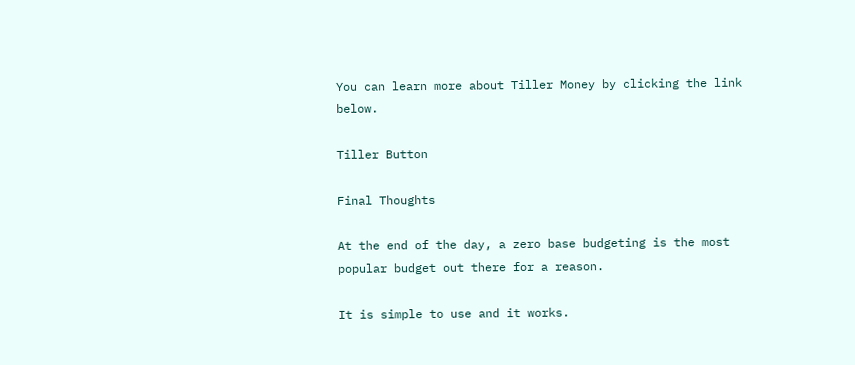You can learn more about Tiller Money by clicking the link below.

Tiller Button

Final Thoughts

At the end of the day, a zero base budgeting is the most popular budget out there for a reason.

It is simple to use and it works.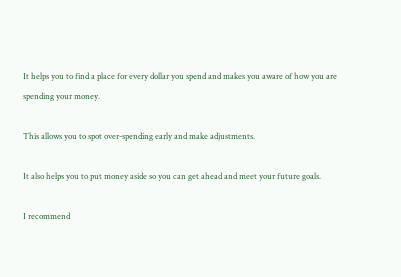It helps you to find a place for every dollar you spend and makes you aware of how you are spending your money.

This allows you to spot over-spending early and make adjustments.

It also helps you to put money aside so you can get ahead and meet your future goals.

I recommend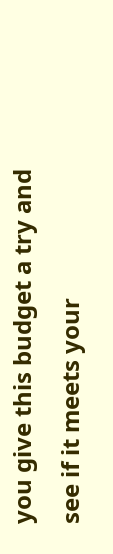you give this budget a try and see if it meets your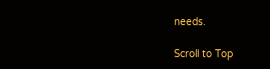needs.

Scroll to Top